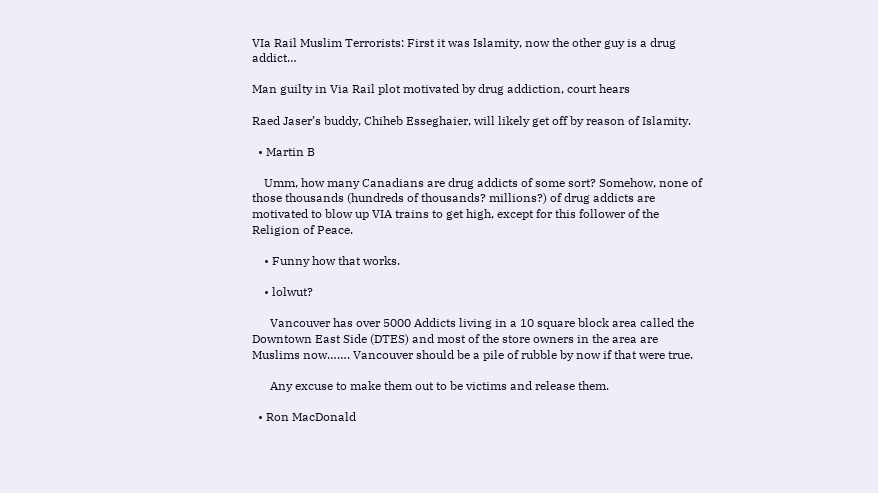VIa Rail Muslim Terrorists: First it was Islamity, now the other guy is a drug addict…

Man guilty in Via Rail plot motivated by drug addiction, court hears

Raed Jaser’s buddy, Chiheb Esseghaier, will likely get off by reason of Islamity.

  • Martin B

    Umm, how many Canadians are drug addicts of some sort? Somehow, none of those thousands (hundreds of thousands? millions?) of drug addicts are motivated to blow up VIA trains to get high, except for this follower of the Religion of Peace.

    • Funny how that works.

    • lolwut?

      Vancouver has over 5000 Addicts living in a 10 square block area called the Downtown East Side (DTES) and most of the store owners in the area are Muslims now……. Vancouver should be a pile of rubble by now if that were true.

      Any excuse to make them out to be victims and release them.

  • Ron MacDonald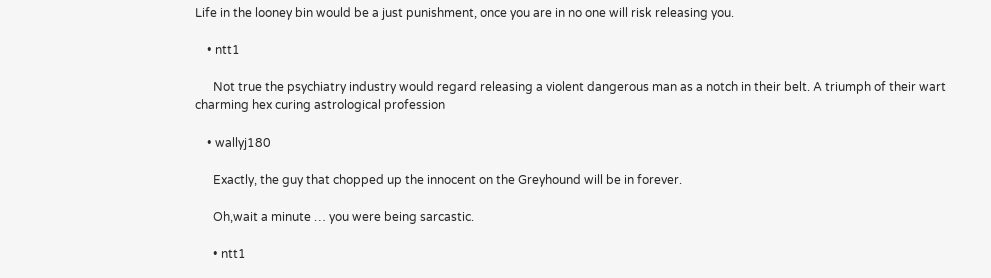Life in the looney bin would be a just punishment, once you are in no one will risk releasing you.

    • ntt1

      Not true the psychiatry industry would regard releasing a violent dangerous man as a notch in their belt. A triumph of their wart charming hex curing astrological profession

    • wallyj180

      Exactly, the guy that chopped up the innocent on the Greyhound will be in forever.

      Oh,wait a minute … you were being sarcastic.

      • ntt1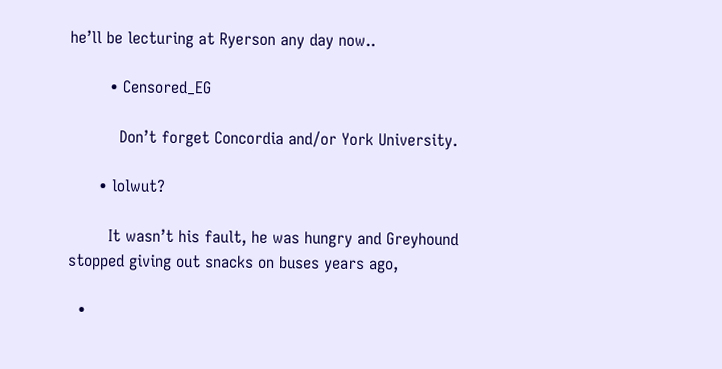he’ll be lecturing at Ryerson any day now..

        • Censored_EG

          Don’t forget Concordia and/or York University.

      • lolwut?

        It wasn’t his fault, he was hungry and Greyhound stopped giving out snacks on buses years ago,

  •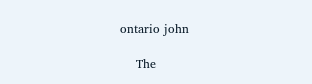ontario john

    The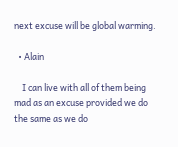next excuse will be global warming.

  • Alain

    I can live with all of them being mad as an excuse provided we do the same as we do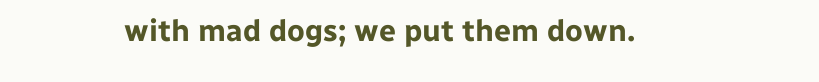with mad dogs; we put them down.